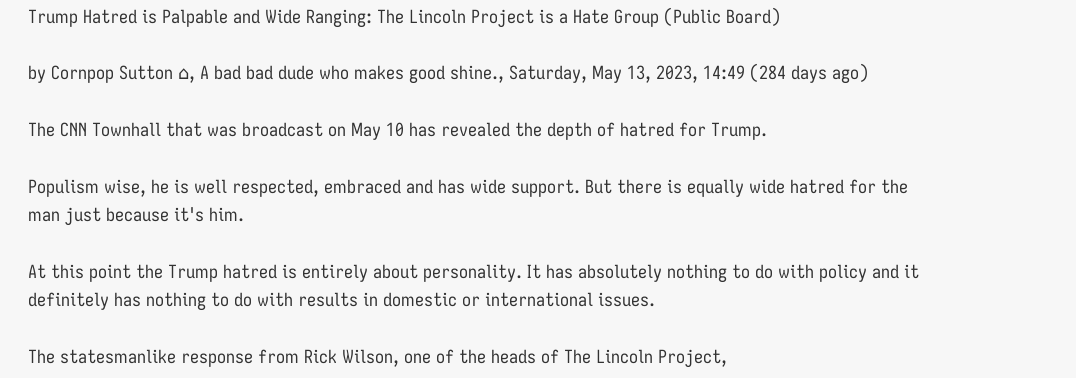Trump Hatred is Palpable and Wide Ranging: The Lincoln Project is a Hate Group (Public Board)

by Cornpop Sutton ⌂, A bad bad dude who makes good shine., Saturday, May 13, 2023, 14:49 (284 days ago)

The CNN Townhall that was broadcast on May 10 has revealed the depth of hatred for Trump.

Populism wise, he is well respected, embraced and has wide support. But there is equally wide hatred for the man just because it's him.

At this point the Trump hatred is entirely about personality. It has absolutely nothing to do with policy and it definitely has nothing to do with results in domestic or international issues.

The statesmanlike response from Rick Wilson, one of the heads of The Lincoln Project,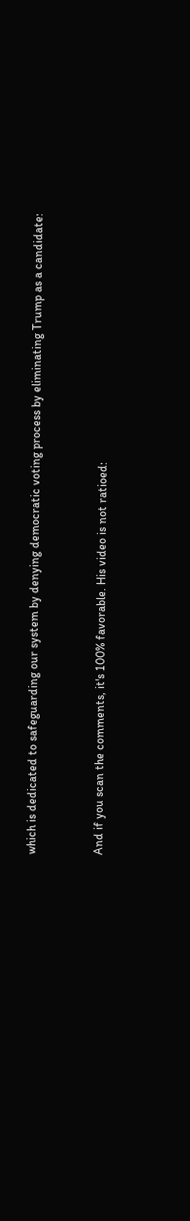which is dedicated to safeguarding our system by denying democratic voting process by eliminating Trump as a candidate:


And if you scan the comments, it's 100% favorable. His video is not ratioed: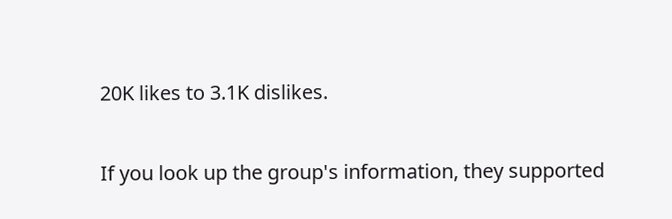20K likes to 3.1K dislikes.

If you look up the group's information, they supported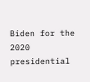Biden for the 2020 presidential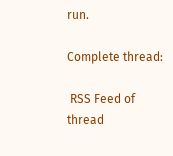run.

Complete thread:

 RSS Feed of thread